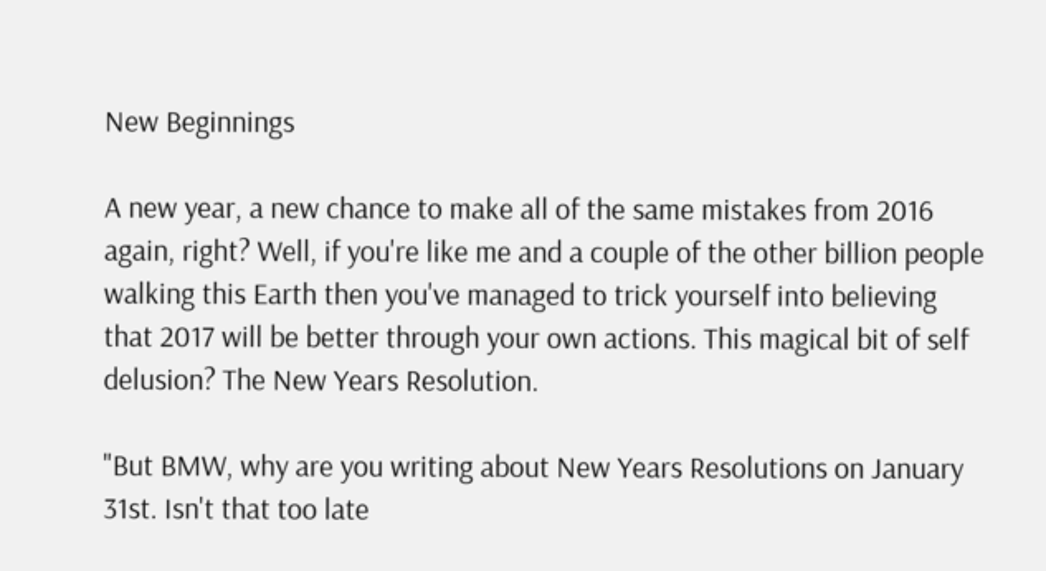New Beginnings

A new year, a new chance to make all of the same mistakes from 2016 again, right? Well, if you're like me and a couple of the other billion people walking this Earth then you've managed to trick yourself into believing that 2017 will be better through your own actions. This magical bit of self delusion? The New Years Resolution.

"But BMW, why are you writing about New Years Resolutions on January 31st. Isn't that too late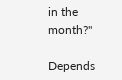in the month?"

Depends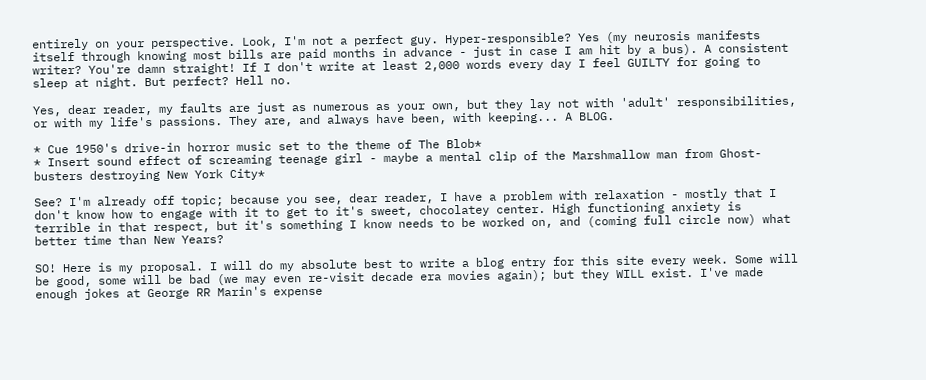entirely on your perspective. Look, I'm not a perfect guy. Hyper-responsible? Yes (my neurosis manifests itself through knowing most bills are paid months in advance - just in case I am hit by a bus). A consistent writer? You're damn straight! If I don't write at least 2,000 words every day I feel GUILTY for going to sleep at night. But perfect? Hell no.

Yes, dear reader, my faults are just as numerous as your own, but they lay not with 'adult' responsibilities, or with my life's passions. They are, and always have been, with keeping... A BLOG.

* Cue 1950's drive-in horror music set to the theme of The Blob*
* Insert sound effect of screaming teenage girl - maybe a mental clip of the Marshmallow man from Ghost-busters destroying New York City*

See? I'm already off topic; because you see, dear reader, I have a problem with relaxation - mostly that I don't know how to engage with it to get to it's sweet, chocolatey center. High functioning anxiety is terrible in that respect, but it's something I know needs to be worked on, and (coming full circle now) what better time than New Years?

SO! Here is my proposal. I will do my absolute best to write a blog entry for this site every week. Some will be good, some will be bad (we may even re-visit decade era movies again); but they WILL exist. I've made enough jokes at George RR Marin's expense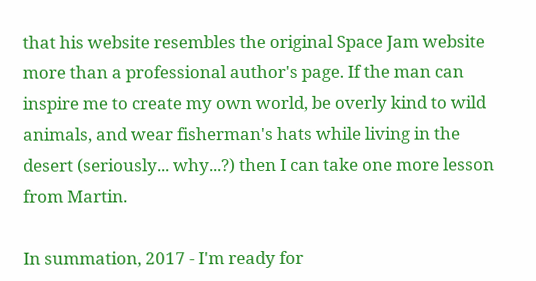that his website resembles the original Space Jam website more than a professional author's page. If the man can inspire me to create my own world, be overly kind to wild animals, and wear fisherman's hats while living in the desert (seriously... why...?) then I can take one more lesson from Martin.

In summation, 2017 - I'm ready for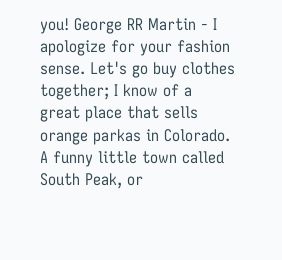you! George RR Martin - I apologize for your fashion sense. Let's go buy clothes together; I know of a great place that sells orange parkas in Colorado. A funny little town called South Peak, or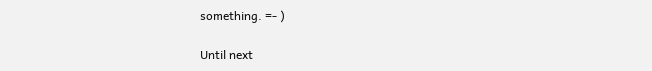something. =- )

Until next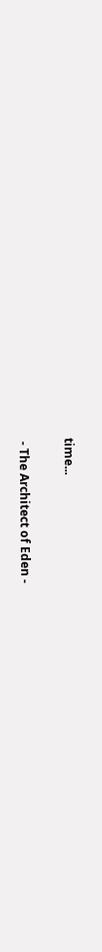time...

 - The Architect of Eden -